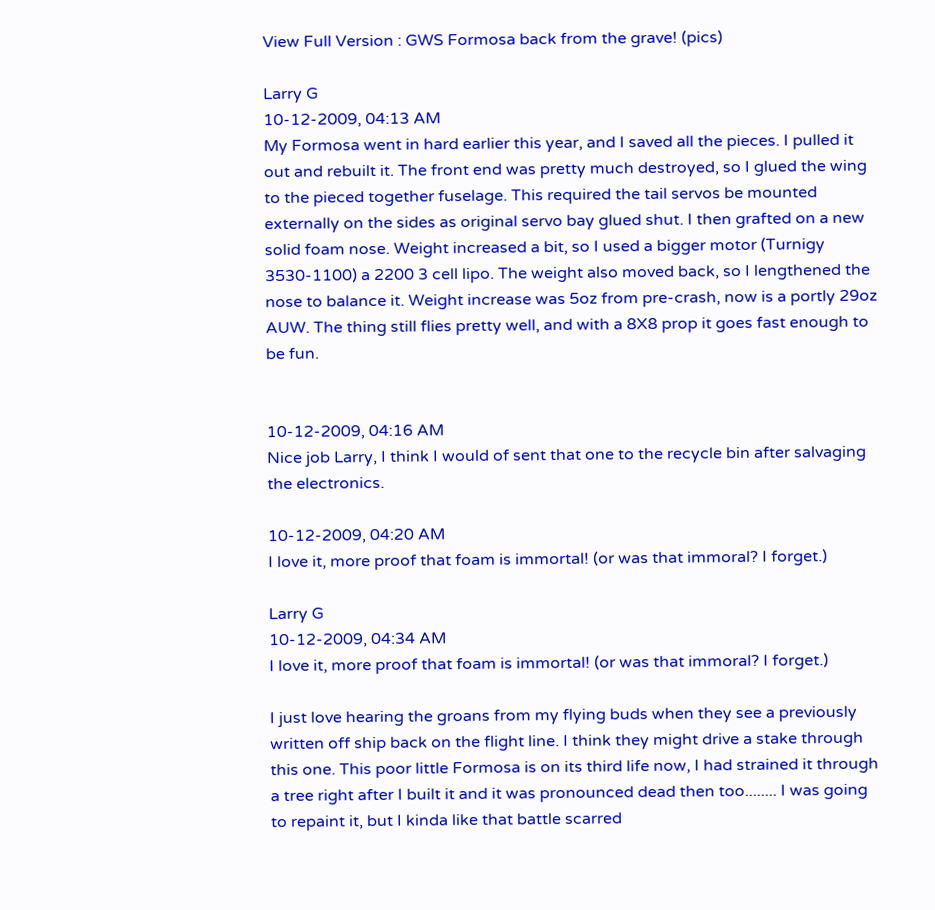View Full Version : GWS Formosa back from the grave! (pics)

Larry G
10-12-2009, 04:13 AM
My Formosa went in hard earlier this year, and I saved all the pieces. I pulled it out and rebuilt it. The front end was pretty much destroyed, so I glued the wing to the pieced together fuselage. This required the tail servos be mounted externally on the sides as original servo bay glued shut. I then grafted on a new solid foam nose. Weight increased a bit, so I used a bigger motor (Turnigy 3530-1100) a 2200 3 cell lipo. The weight also moved back, so I lengthened the nose to balance it. Weight increase was 5oz from pre-crash, now is a portly 29oz AUW. The thing still flies pretty well, and with a 8X8 prop it goes fast enough to be fun.


10-12-2009, 04:16 AM
Nice job Larry, I think I would of sent that one to the recycle bin after salvaging the electronics.

10-12-2009, 04:20 AM
I love it, more proof that foam is immortal! (or was that immoral? I forget.)

Larry G
10-12-2009, 04:34 AM
I love it, more proof that foam is immortal! (or was that immoral? I forget.)

I just love hearing the groans from my flying buds when they see a previously written off ship back on the flight line. I think they might drive a stake through this one. This poor little Formosa is on its third life now, I had strained it through a tree right after I built it and it was pronounced dead then too........ I was going to repaint it, but I kinda like that battle scarred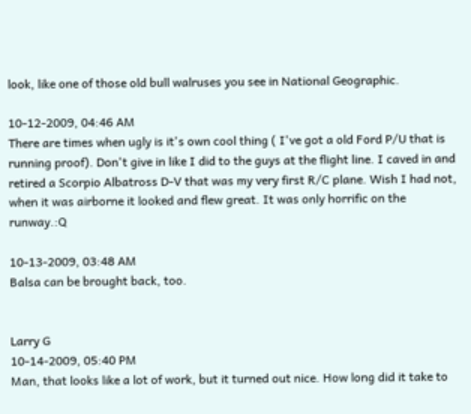look, like one of those old bull walruses you see in National Geographic.

10-12-2009, 04:46 AM
There are times when ugly is it's own cool thing ( I've got a old Ford P/U that is running proof). Don't give in like I did to the guys at the flight line. I caved in and retired a Scorpio Albatross D-V that was my very first R/C plane. Wish I had not, when it was airborne it looked and flew great. It was only horrific on the runway.:Q

10-13-2009, 03:48 AM
Balsa can be brought back, too.


Larry G
10-14-2009, 05:40 PM
Man, that looks like a lot of work, but it turned out nice. How long did it take to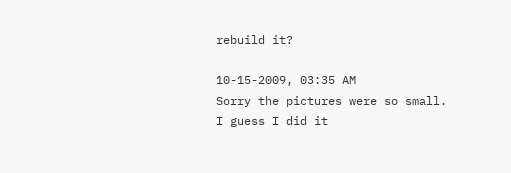rebuild it?

10-15-2009, 03:35 AM
Sorry the pictures were so small. I guess I did it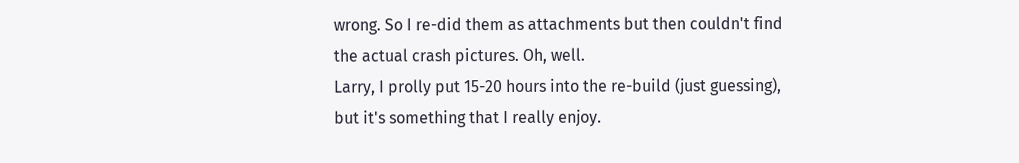wrong. So I re-did them as attachments but then couldn't find the actual crash pictures. Oh, well.
Larry, I prolly put 15-20 hours into the re-build (just guessing), but it's something that I really enjoy.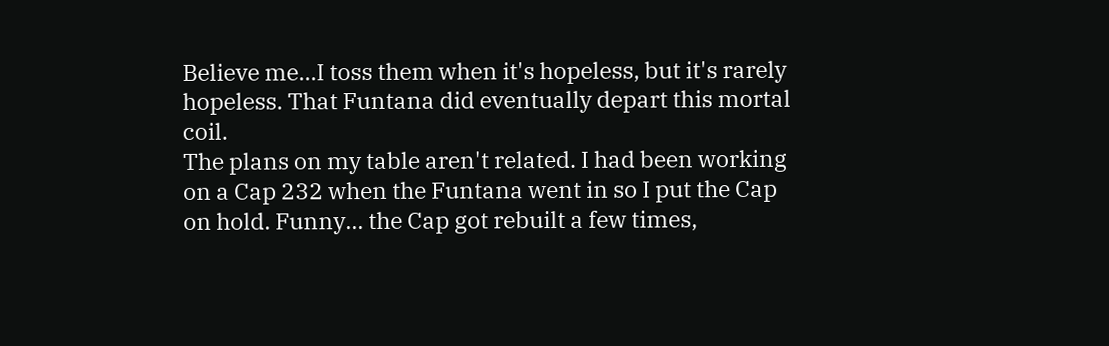Believe me...I toss them when it's hopeless, but it's rarely hopeless. That Funtana did eventually depart this mortal coil.
The plans on my table aren't related. I had been working on a Cap 232 when the Funtana went in so I put the Cap on hold. Funny... the Cap got rebuilt a few times,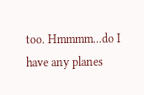too. Hmmmm...do I have any planes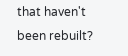that haven't been rebuilt?